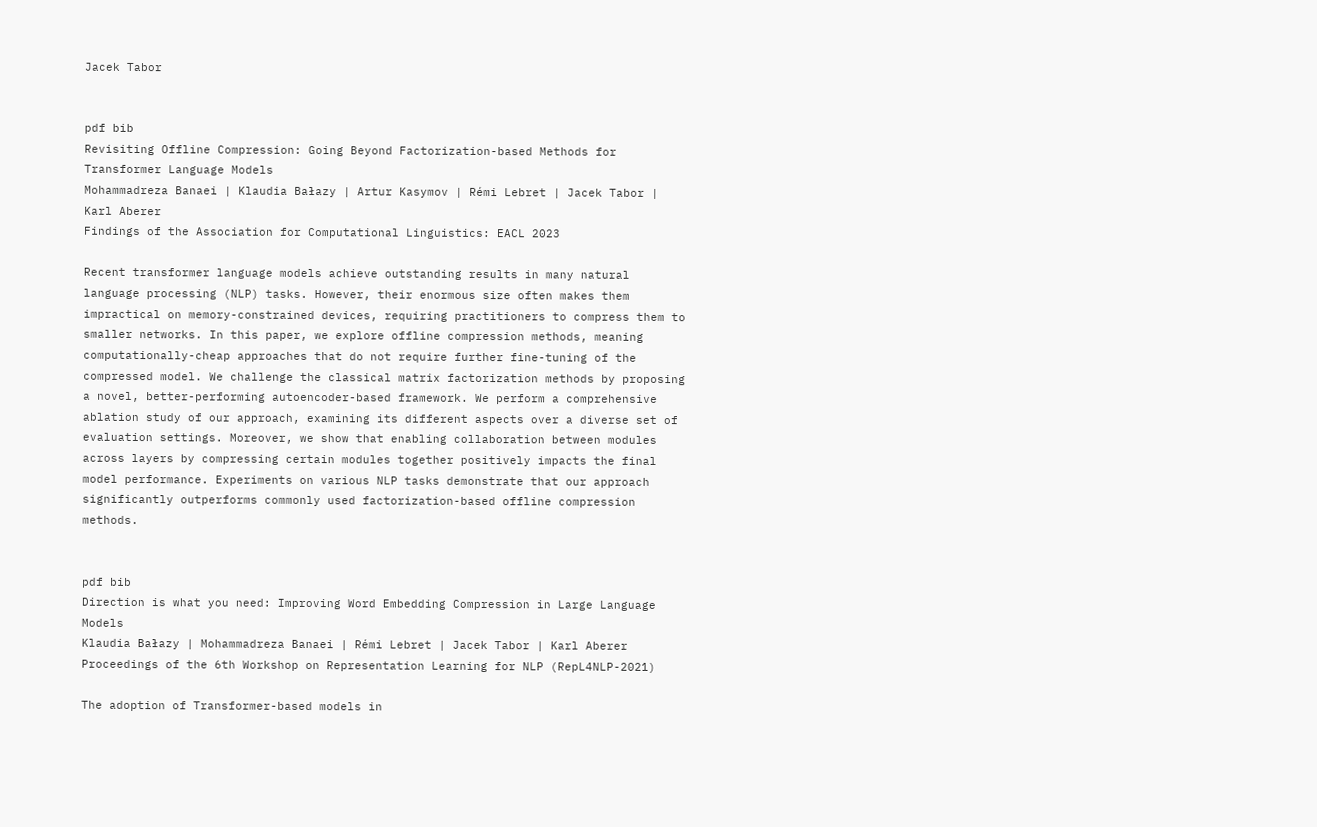Jacek Tabor


pdf bib
Revisiting Offline Compression: Going Beyond Factorization-based Methods for Transformer Language Models
Mohammadreza Banaei | Klaudia Bałazy | Artur Kasymov | Rémi Lebret | Jacek Tabor | Karl Aberer
Findings of the Association for Computational Linguistics: EACL 2023

Recent transformer language models achieve outstanding results in many natural language processing (NLP) tasks. However, their enormous size often makes them impractical on memory-constrained devices, requiring practitioners to compress them to smaller networks. In this paper, we explore offline compression methods, meaning computationally-cheap approaches that do not require further fine-tuning of the compressed model. We challenge the classical matrix factorization methods by proposing a novel, better-performing autoencoder-based framework. We perform a comprehensive ablation study of our approach, examining its different aspects over a diverse set of evaluation settings. Moreover, we show that enabling collaboration between modules across layers by compressing certain modules together positively impacts the final model performance. Experiments on various NLP tasks demonstrate that our approach significantly outperforms commonly used factorization-based offline compression methods.


pdf bib
Direction is what you need: Improving Word Embedding Compression in Large Language Models
Klaudia Bałazy | Mohammadreza Banaei | Rémi Lebret | Jacek Tabor | Karl Aberer
Proceedings of the 6th Workshop on Representation Learning for NLP (RepL4NLP-2021)

The adoption of Transformer-based models in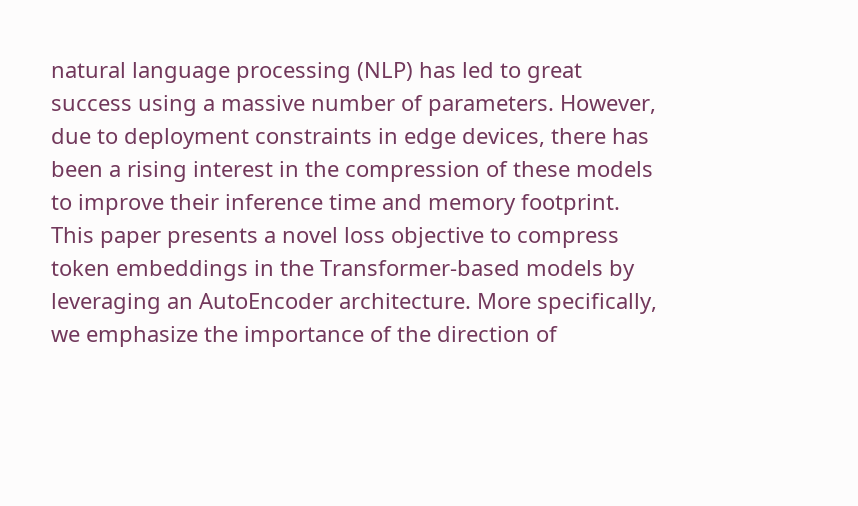natural language processing (NLP) has led to great success using a massive number of parameters. However, due to deployment constraints in edge devices, there has been a rising interest in the compression of these models to improve their inference time and memory footprint. This paper presents a novel loss objective to compress token embeddings in the Transformer-based models by leveraging an AutoEncoder architecture. More specifically, we emphasize the importance of the direction of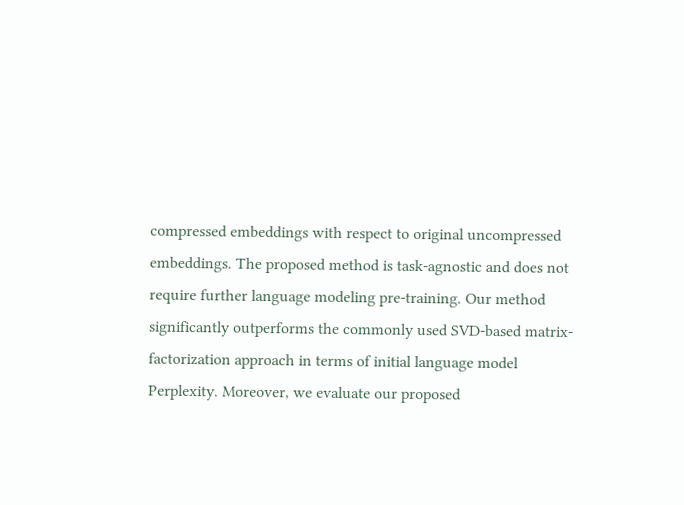compressed embeddings with respect to original uncompressed embeddings. The proposed method is task-agnostic and does not require further language modeling pre-training. Our method significantly outperforms the commonly used SVD-based matrix-factorization approach in terms of initial language model Perplexity. Moreover, we evaluate our proposed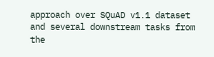approach over SQuAD v1.1 dataset and several downstream tasks from the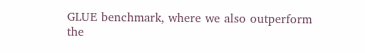GLUE benchmark, where we also outperform the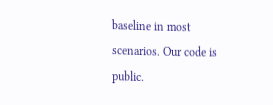baseline in most scenarios. Our code is public.